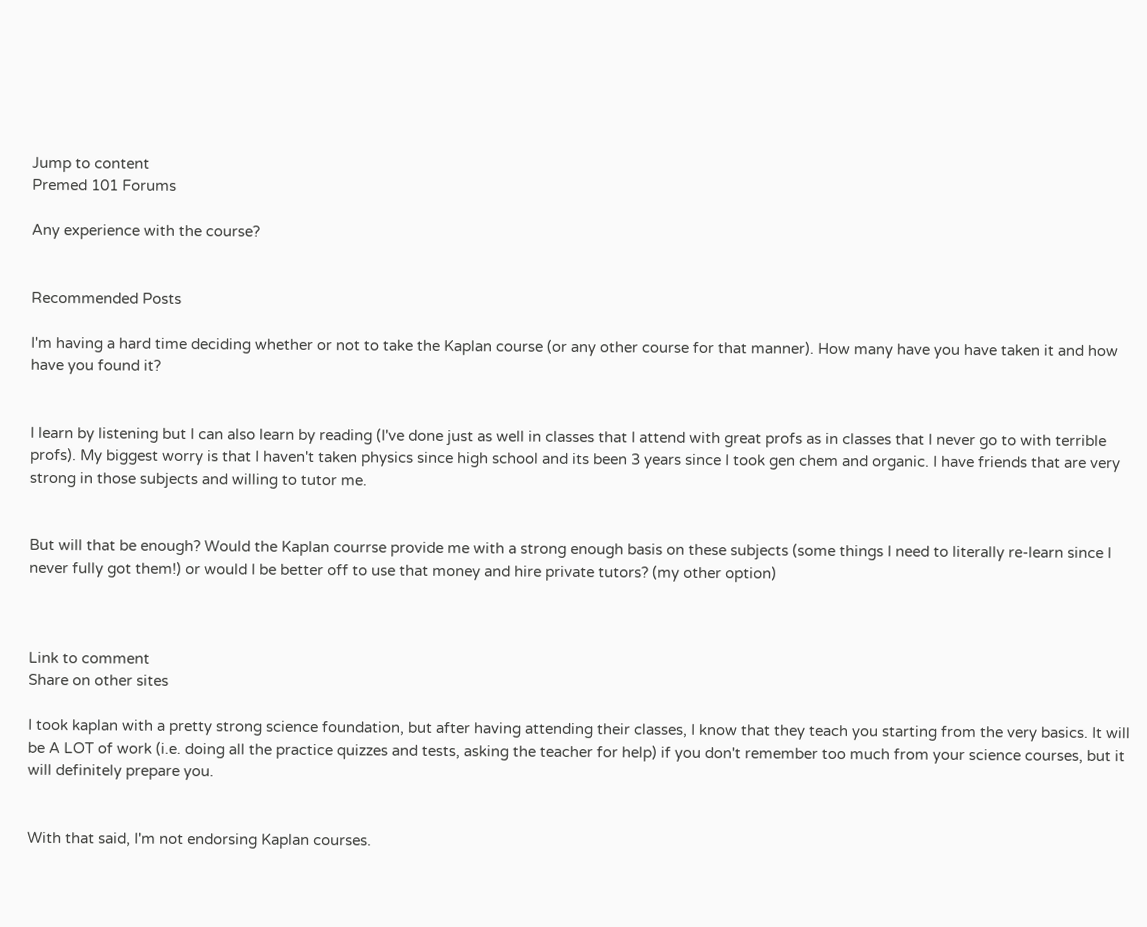Jump to content
Premed 101 Forums

Any experience with the course?


Recommended Posts

I'm having a hard time deciding whether or not to take the Kaplan course (or any other course for that manner). How many have you have taken it and how have you found it?


I learn by listening but I can also learn by reading (I've done just as well in classes that I attend with great profs as in classes that I never go to with terrible profs). My biggest worry is that I haven't taken physics since high school and its been 3 years since I took gen chem and organic. I have friends that are very strong in those subjects and willing to tutor me.


But will that be enough? Would the Kaplan courrse provide me with a strong enough basis on these subjects (some things I need to literally re-learn since I never fully got them!) or would I be better off to use that money and hire private tutors? (my other option)



Link to comment
Share on other sites

I took kaplan with a pretty strong science foundation, but after having attending their classes, I know that they teach you starting from the very basics. It will be A LOT of work (i.e. doing all the practice quizzes and tests, asking the teacher for help) if you don't remember too much from your science courses, but it will definitely prepare you.


With that said, I'm not endorsing Kaplan courses.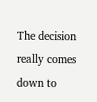The decision really comes down to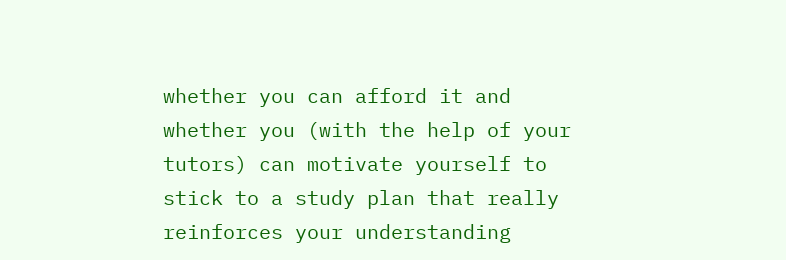whether you can afford it and whether you (with the help of your tutors) can motivate yourself to stick to a study plan that really reinforces your understanding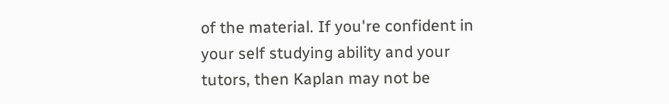of the material. If you're confident in your self studying ability and your tutors, then Kaplan may not be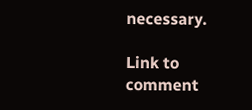necessary.

Link to comment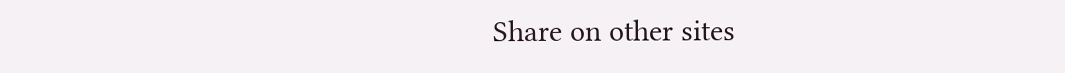Share on other sites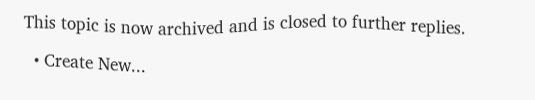This topic is now archived and is closed to further replies.

  • Create New...